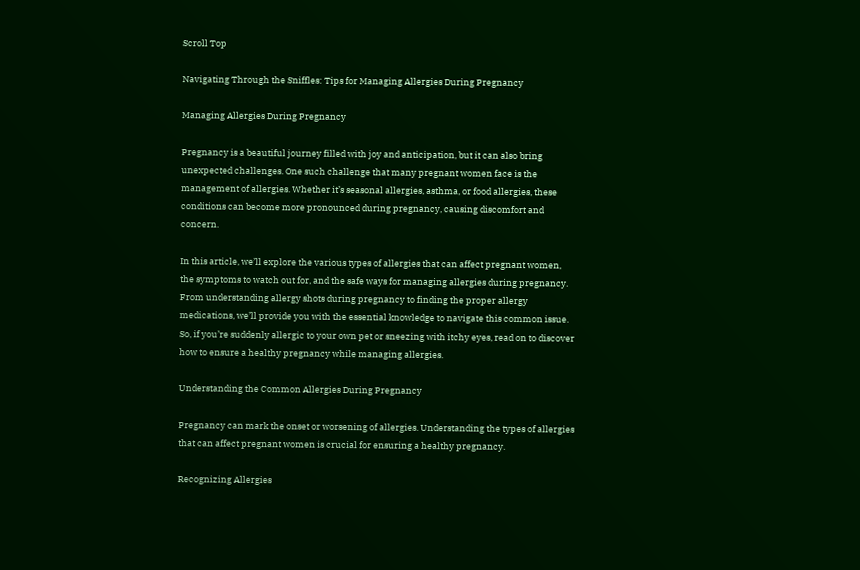Scroll Top

Navigating Through the Sniffles: Tips for Managing Allergies During Pregnancy

Managing Allergies During Pregnancy

Pregnancy is a beautiful journey filled with joy and anticipation, but it can also bring unexpected challenges. One such challenge that many pregnant women face is the management of allergies. Whether it’s seasonal allergies, asthma, or food allergies, these conditions can become more pronounced during pregnancy, causing discomfort and concern.

In this article, we’ll explore the various types of allergies that can affect pregnant women, the symptoms to watch out for, and the safe ways for managing allergies during pregnancy. From understanding allergy shots during pregnancy to finding the proper allergy medications, we’ll provide you with the essential knowledge to navigate this common issue. So, if you’re suddenly allergic to your own pet or sneezing with itchy eyes, read on to discover how to ensure a healthy pregnancy while managing allergies.

Understanding the Common Allergies During Pregnancy

Pregnancy can mark the onset or worsening of allergies. Understanding the types of allergies that can affect pregnant women is crucial for ensuring a healthy pregnancy.

Recognizing Allergies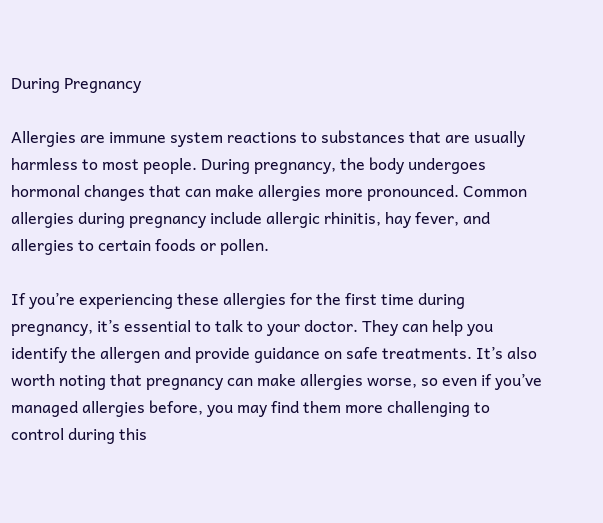During Pregnancy

Allergies are immune system reactions to substances that are usually harmless to most people. During pregnancy, the body undergoes hormonal changes that can make allergies more pronounced. Common allergies during pregnancy include allergic rhinitis, hay fever, and allergies to certain foods or pollen.

If you’re experiencing these allergies for the first time during pregnancy, it’s essential to talk to your doctor. They can help you identify the allergen and provide guidance on safe treatments. It’s also worth noting that pregnancy can make allergies worse, so even if you’ve managed allergies before, you may find them more challenging to control during this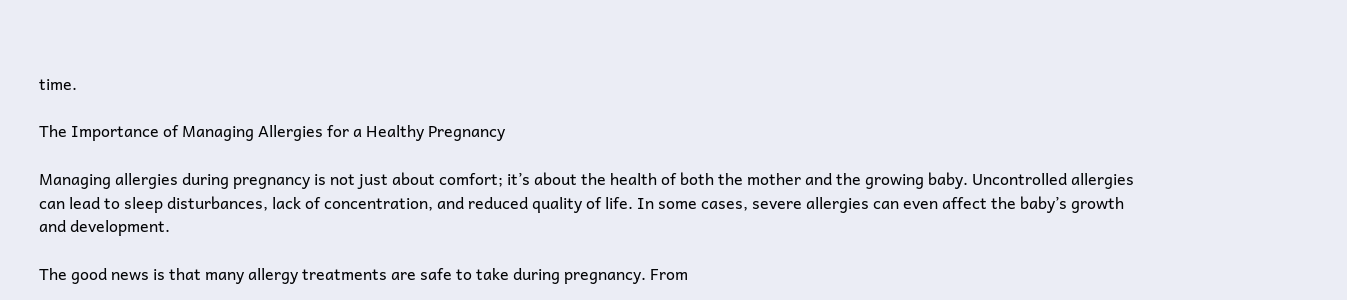time.

The Importance of Managing Allergies for a Healthy Pregnancy

Managing allergies during pregnancy is not just about comfort; it’s about the health of both the mother and the growing baby. Uncontrolled allergies can lead to sleep disturbances, lack of concentration, and reduced quality of life. In some cases, severe allergies can even affect the baby’s growth and development.

The good news is that many allergy treatments are safe to take during pregnancy. From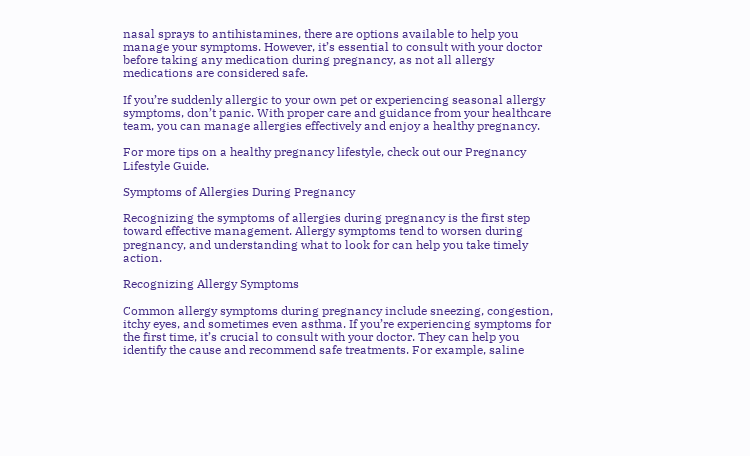nasal sprays to antihistamines, there are options available to help you manage your symptoms. However, it’s essential to consult with your doctor before taking any medication during pregnancy, as not all allergy medications are considered safe.

If you’re suddenly allergic to your own pet or experiencing seasonal allergy symptoms, don’t panic. With proper care and guidance from your healthcare team, you can manage allergies effectively and enjoy a healthy pregnancy.

For more tips on a healthy pregnancy lifestyle, check out our Pregnancy Lifestyle Guide.

Symptoms of Allergies During Pregnancy

Recognizing the symptoms of allergies during pregnancy is the first step toward effective management. Allergy symptoms tend to worsen during pregnancy, and understanding what to look for can help you take timely action.

Recognizing Allergy Symptoms

Common allergy symptoms during pregnancy include sneezing, congestion, itchy eyes, and sometimes even asthma. If you’re experiencing symptoms for the first time, it’s crucial to consult with your doctor. They can help you identify the cause and recommend safe treatments. For example, saline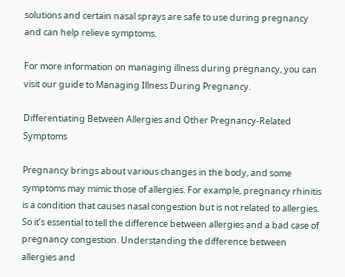solutions and certain nasal sprays are safe to use during pregnancy and can help relieve symptoms.

For more information on managing illness during pregnancy, you can visit our guide to Managing Illness During Pregnancy.

Differentiating Between Allergies and Other Pregnancy-Related Symptoms

Pregnancy brings about various changes in the body, and some symptoms may mimic those of allergies. For example, pregnancy rhinitis is a condition that causes nasal congestion but is not related to allergies. So it’s essential to tell the difference between allergies and a bad case of pregnancy congestion. Understanding the difference between allergies and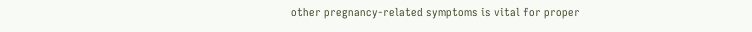other pregnancy-related symptoms is vital for proper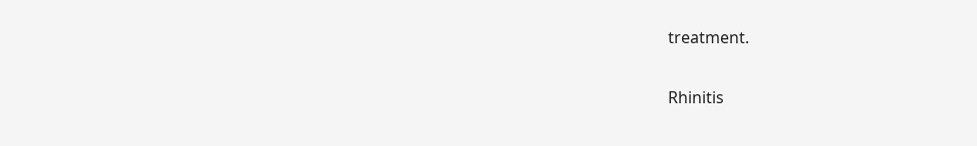treatment.

Rhinitis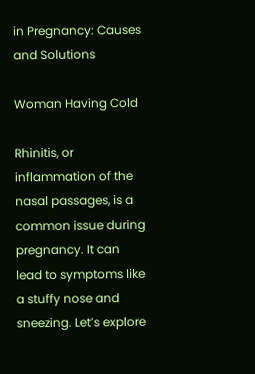in Pregnancy: Causes and Solutions

Woman Having Cold

Rhinitis, or inflammation of the nasal passages, is a common issue during pregnancy. It can lead to symptoms like a stuffy nose and sneezing. Let’s explore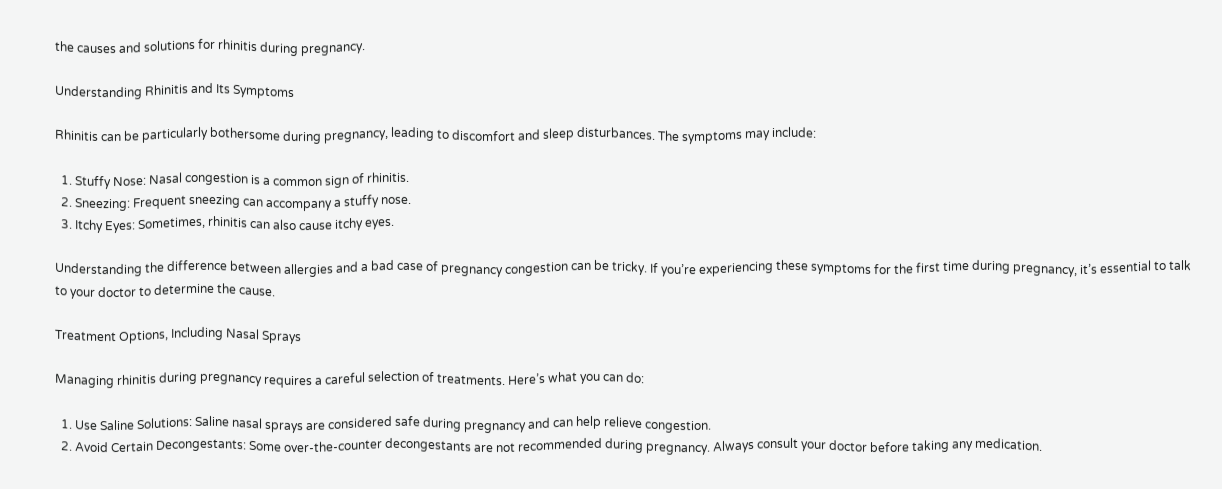the causes and solutions for rhinitis during pregnancy.

Understanding Rhinitis and Its Symptoms

Rhinitis can be particularly bothersome during pregnancy, leading to discomfort and sleep disturbances. The symptoms may include:

  1. Stuffy Nose: Nasal congestion is a common sign of rhinitis.
  2. Sneezing: Frequent sneezing can accompany a stuffy nose.
  3. Itchy Eyes: Sometimes, rhinitis can also cause itchy eyes.

Understanding the difference between allergies and a bad case of pregnancy congestion can be tricky. If you’re experiencing these symptoms for the first time during pregnancy, it’s essential to talk to your doctor to determine the cause.

Treatment Options, Including Nasal Sprays

Managing rhinitis during pregnancy requires a careful selection of treatments. Here’s what you can do:

  1. Use Saline Solutions: Saline nasal sprays are considered safe during pregnancy and can help relieve congestion.
  2. Avoid Certain Decongestants: Some over-the-counter decongestants are not recommended during pregnancy. Always consult your doctor before taking any medication.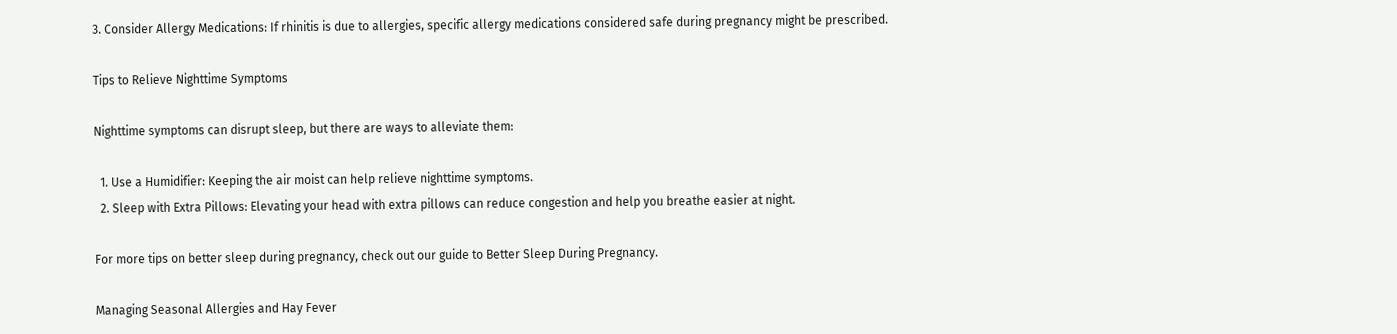3. Consider Allergy Medications: If rhinitis is due to allergies, specific allergy medications considered safe during pregnancy might be prescribed.

Tips to Relieve Nighttime Symptoms

Nighttime symptoms can disrupt sleep, but there are ways to alleviate them:

  1. Use a Humidifier: Keeping the air moist can help relieve nighttime symptoms.
  2. Sleep with Extra Pillows: Elevating your head with extra pillows can reduce congestion and help you breathe easier at night.

For more tips on better sleep during pregnancy, check out our guide to Better Sleep During Pregnancy.

Managing Seasonal Allergies and Hay Fever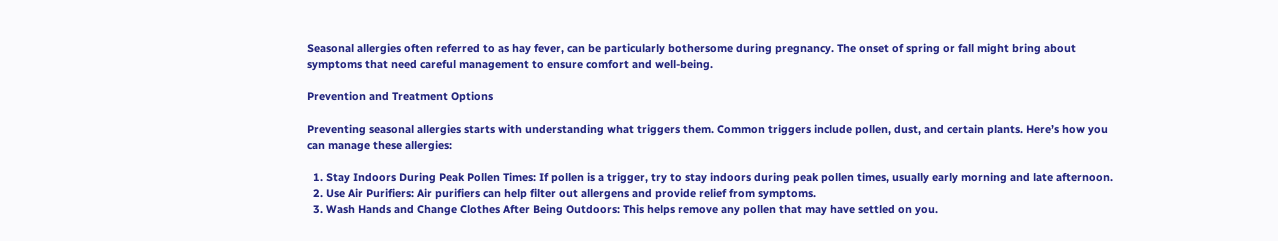Seasonal allergies often referred to as hay fever, can be particularly bothersome during pregnancy. The onset of spring or fall might bring about symptoms that need careful management to ensure comfort and well-being.

Prevention and Treatment Options

Preventing seasonal allergies starts with understanding what triggers them. Common triggers include pollen, dust, and certain plants. Here’s how you can manage these allergies:

  1. Stay Indoors During Peak Pollen Times: If pollen is a trigger, try to stay indoors during peak pollen times, usually early morning and late afternoon.
  2. Use Air Purifiers: Air purifiers can help filter out allergens and provide relief from symptoms.
  3. Wash Hands and Change Clothes After Being Outdoors: This helps remove any pollen that may have settled on you.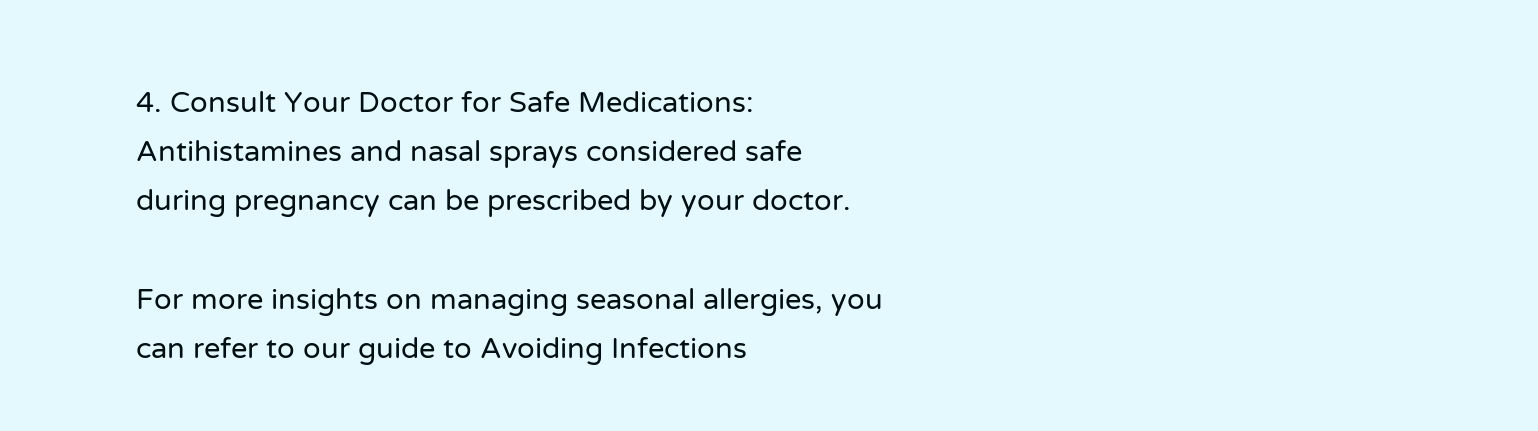4. Consult Your Doctor for Safe Medications: Antihistamines and nasal sprays considered safe during pregnancy can be prescribed by your doctor.

For more insights on managing seasonal allergies, you can refer to our guide to Avoiding Infections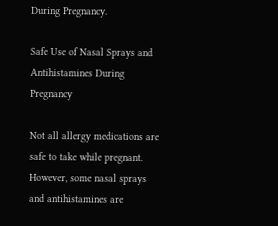During Pregnancy.

Safe Use of Nasal Sprays and Antihistamines During Pregnancy

Not all allergy medications are safe to take while pregnant. However, some nasal sprays and antihistamines are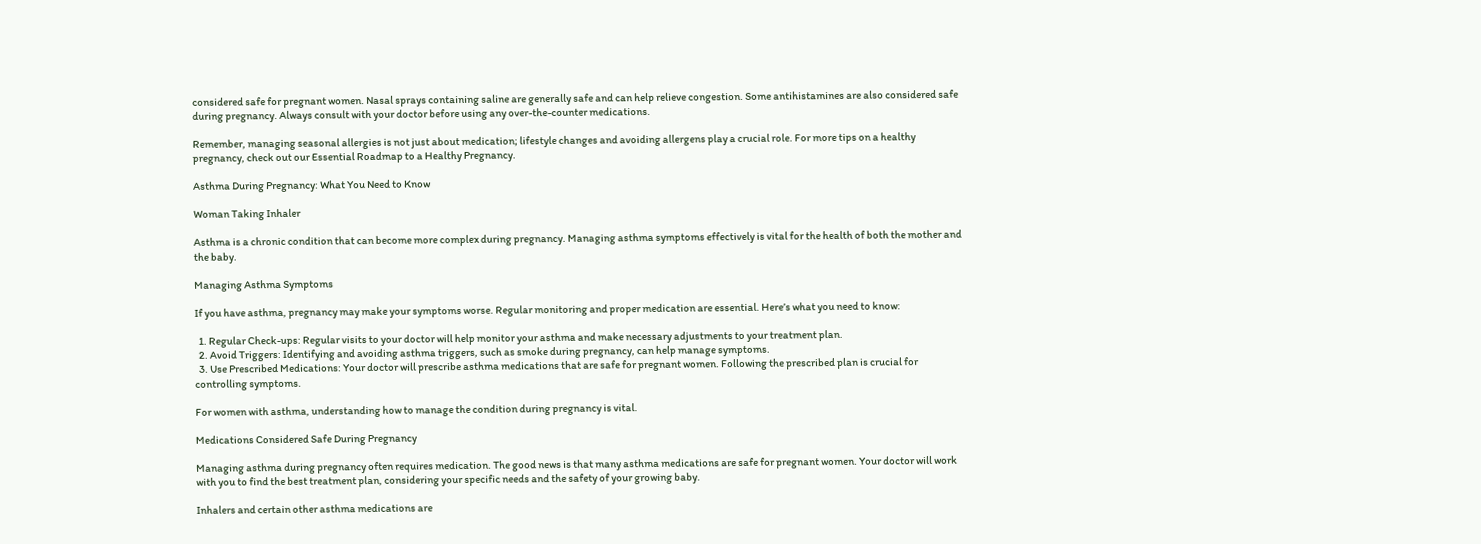considered safe for pregnant women. Nasal sprays containing saline are generally safe and can help relieve congestion. Some antihistamines are also considered safe during pregnancy. Always consult with your doctor before using any over-the-counter medications.

Remember, managing seasonal allergies is not just about medication; lifestyle changes and avoiding allergens play a crucial role. For more tips on a healthy pregnancy, check out our Essential Roadmap to a Healthy Pregnancy.

Asthma During Pregnancy: What You Need to Know

Woman Taking Inhaler

Asthma is a chronic condition that can become more complex during pregnancy. Managing asthma symptoms effectively is vital for the health of both the mother and the baby.

Managing Asthma Symptoms

If you have asthma, pregnancy may make your symptoms worse. Regular monitoring and proper medication are essential. Here’s what you need to know:

  1. Regular Check-ups: Regular visits to your doctor will help monitor your asthma and make necessary adjustments to your treatment plan.
  2. Avoid Triggers: Identifying and avoiding asthma triggers, such as smoke during pregnancy, can help manage symptoms.
  3. Use Prescribed Medications: Your doctor will prescribe asthma medications that are safe for pregnant women. Following the prescribed plan is crucial for controlling symptoms.

For women with asthma, understanding how to manage the condition during pregnancy is vital.

Medications Considered Safe During Pregnancy

Managing asthma during pregnancy often requires medication. The good news is that many asthma medications are safe for pregnant women. Your doctor will work with you to find the best treatment plan, considering your specific needs and the safety of your growing baby.

Inhalers and certain other asthma medications are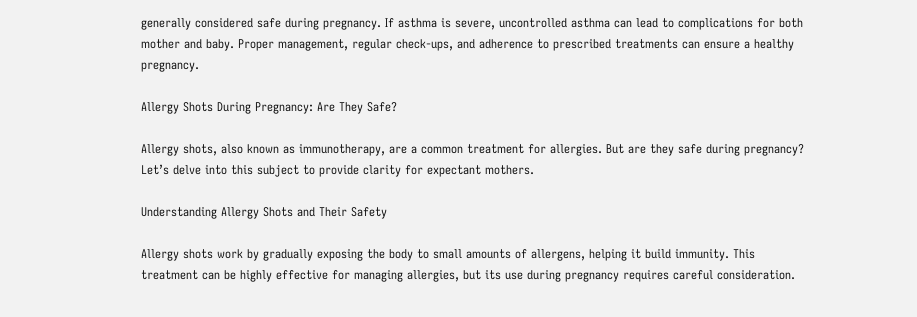generally considered safe during pregnancy. If asthma is severe, uncontrolled asthma can lead to complications for both mother and baby. Proper management, regular check-ups, and adherence to prescribed treatments can ensure a healthy pregnancy.

Allergy Shots During Pregnancy: Are They Safe?

Allergy shots, also known as immunotherapy, are a common treatment for allergies. But are they safe during pregnancy? Let’s delve into this subject to provide clarity for expectant mothers.

Understanding Allergy Shots and Their Safety

Allergy shots work by gradually exposing the body to small amounts of allergens, helping it build immunity. This treatment can be highly effective for managing allergies, but its use during pregnancy requires careful consideration.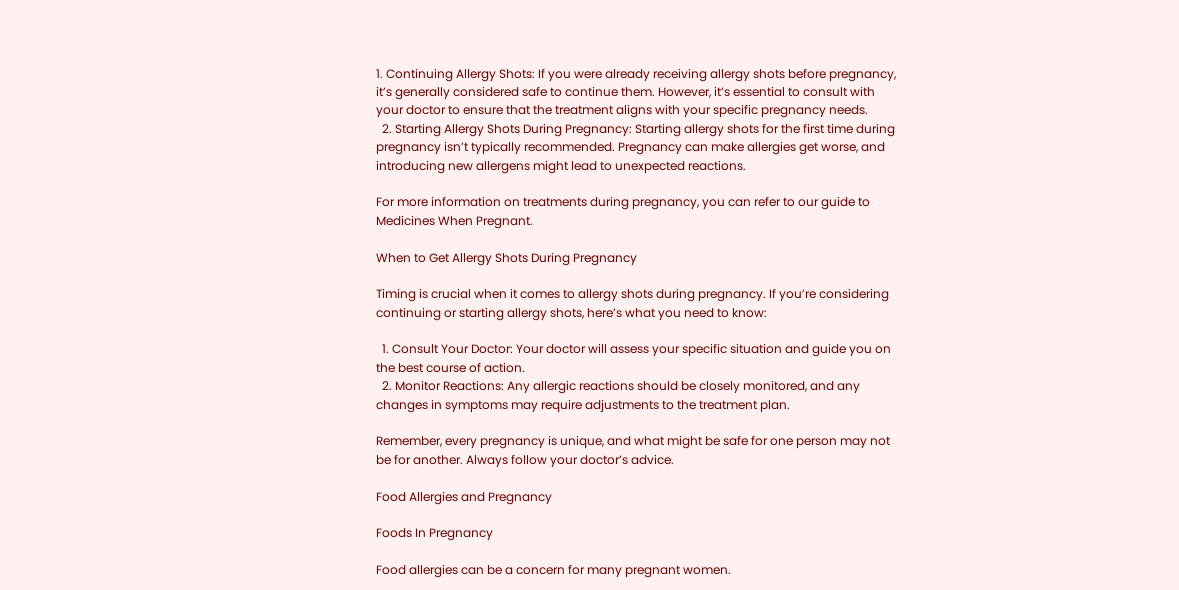1. Continuing Allergy Shots: If you were already receiving allergy shots before pregnancy, it’s generally considered safe to continue them. However, it’s essential to consult with your doctor to ensure that the treatment aligns with your specific pregnancy needs.
  2. Starting Allergy Shots During Pregnancy: Starting allergy shots for the first time during pregnancy isn’t typically recommended. Pregnancy can make allergies get worse, and introducing new allergens might lead to unexpected reactions.

For more information on treatments during pregnancy, you can refer to our guide to Medicines When Pregnant.

When to Get Allergy Shots During Pregnancy

Timing is crucial when it comes to allergy shots during pregnancy. If you’re considering continuing or starting allergy shots, here’s what you need to know:

  1. Consult Your Doctor: Your doctor will assess your specific situation and guide you on the best course of action.
  2. Monitor Reactions: Any allergic reactions should be closely monitored, and any changes in symptoms may require adjustments to the treatment plan.

Remember, every pregnancy is unique, and what might be safe for one person may not be for another. Always follow your doctor’s advice.

Food Allergies and Pregnancy

Foods In Pregnancy

Food allergies can be a concern for many pregnant women.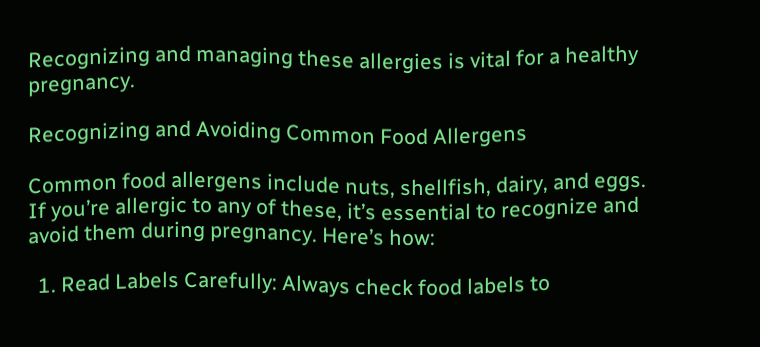Recognizing and managing these allergies is vital for a healthy pregnancy.

Recognizing and Avoiding Common Food Allergens

Common food allergens include nuts, shellfish, dairy, and eggs. If you’re allergic to any of these, it’s essential to recognize and avoid them during pregnancy. Here’s how:

  1. Read Labels Carefully: Always check food labels to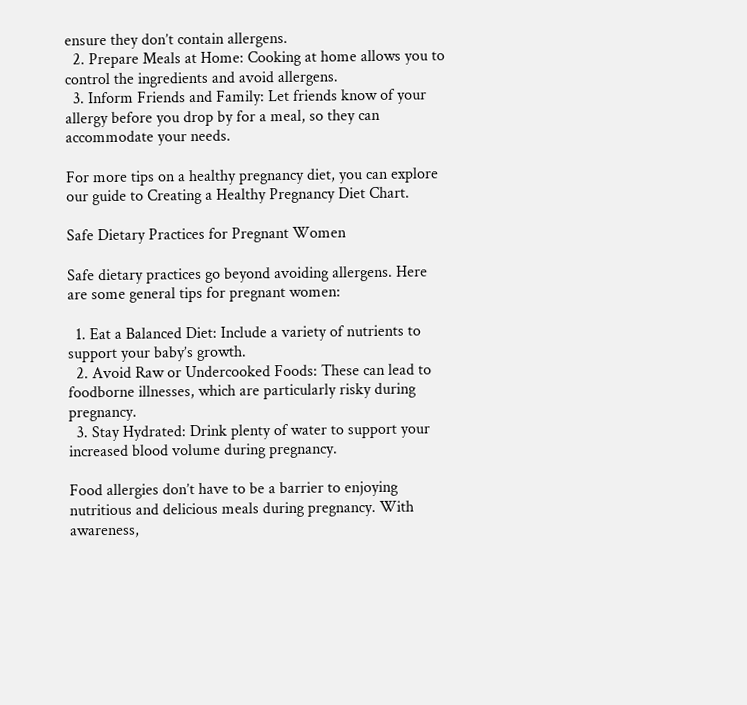ensure they don’t contain allergens.
  2. Prepare Meals at Home: Cooking at home allows you to control the ingredients and avoid allergens.
  3. Inform Friends and Family: Let friends know of your allergy before you drop by for a meal, so they can accommodate your needs.

For more tips on a healthy pregnancy diet, you can explore our guide to Creating a Healthy Pregnancy Diet Chart.

Safe Dietary Practices for Pregnant Women

Safe dietary practices go beyond avoiding allergens. Here are some general tips for pregnant women:

  1. Eat a Balanced Diet: Include a variety of nutrients to support your baby’s growth.
  2. Avoid Raw or Undercooked Foods: These can lead to foodborne illnesses, which are particularly risky during pregnancy.
  3. Stay Hydrated: Drink plenty of water to support your increased blood volume during pregnancy.

Food allergies don’t have to be a barrier to enjoying nutritious and delicious meals during pregnancy. With awareness,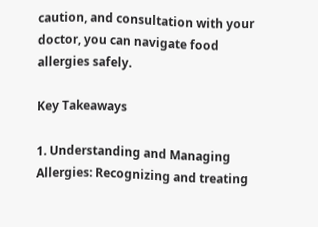caution, and consultation with your doctor, you can navigate food allergies safely.

Key Takeaways

1. Understanding and Managing Allergies: Recognizing and treating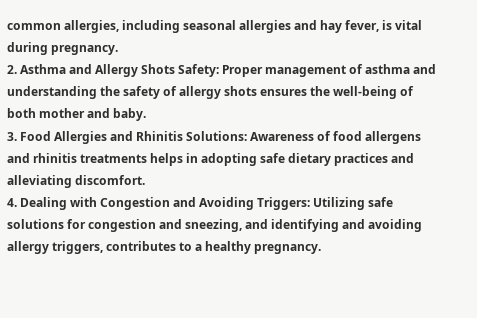common allergies, including seasonal allergies and hay fever, is vital during pregnancy.
2. Asthma and Allergy Shots Safety: Proper management of asthma and understanding the safety of allergy shots ensures the well-being of both mother and baby.
3. Food Allergies and Rhinitis Solutions: Awareness of food allergens and rhinitis treatments helps in adopting safe dietary practices and alleviating discomfort.
4. Dealing with Congestion and Avoiding Triggers: Utilizing safe solutions for congestion and sneezing, and identifying and avoiding allergy triggers, contributes to a healthy pregnancy.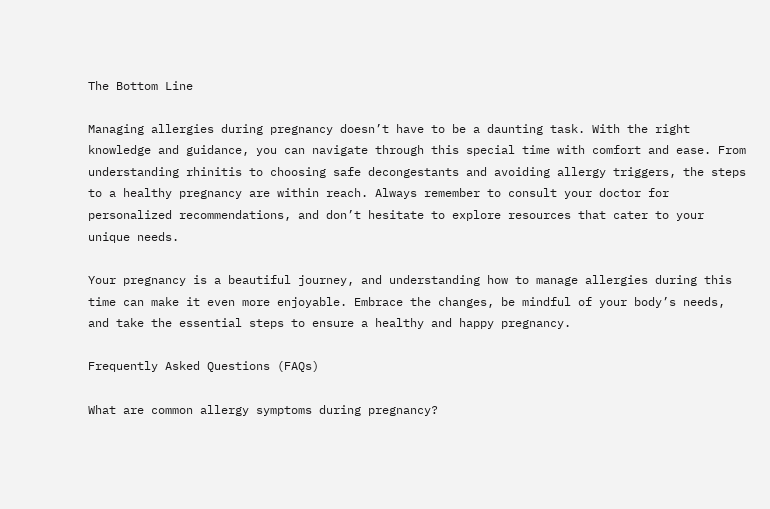The Bottom Line

Managing allergies during pregnancy doesn’t have to be a daunting task. With the right knowledge and guidance, you can navigate through this special time with comfort and ease. From understanding rhinitis to choosing safe decongestants and avoiding allergy triggers, the steps to a healthy pregnancy are within reach. Always remember to consult your doctor for personalized recommendations, and don’t hesitate to explore resources that cater to your unique needs.

Your pregnancy is a beautiful journey, and understanding how to manage allergies during this time can make it even more enjoyable. Embrace the changes, be mindful of your body’s needs, and take the essential steps to ensure a healthy and happy pregnancy.

Frequently Asked Questions (FAQs)

What are common allergy symptoms during pregnancy?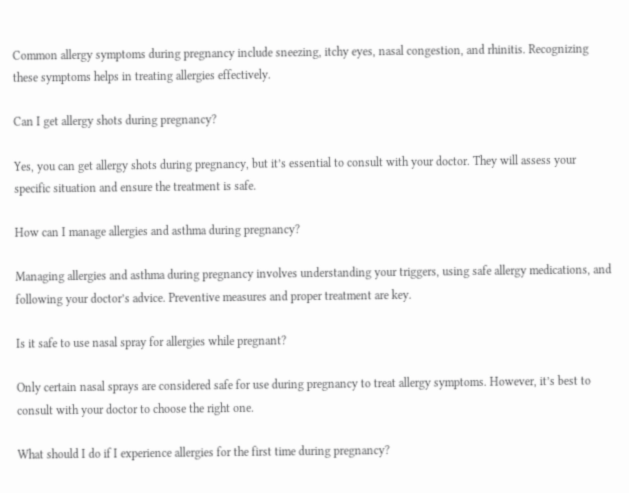Common allergy symptoms during pregnancy include sneezing, itchy eyes, nasal congestion, and rhinitis. Recognizing these symptoms helps in treating allergies effectively.

Can I get allergy shots during pregnancy?

Yes, you can get allergy shots during pregnancy, but it’s essential to consult with your doctor. They will assess your specific situation and ensure the treatment is safe.

How can I manage allergies and asthma during pregnancy?

Managing allergies and asthma during pregnancy involves understanding your triggers, using safe allergy medications, and following your doctor’s advice. Preventive measures and proper treatment are key.

Is it safe to use nasal spray for allergies while pregnant?

Only certain nasal sprays are considered safe for use during pregnancy to treat allergy symptoms. However, it’s best to consult with your doctor to choose the right one.

What should I do if I experience allergies for the first time during pregnancy?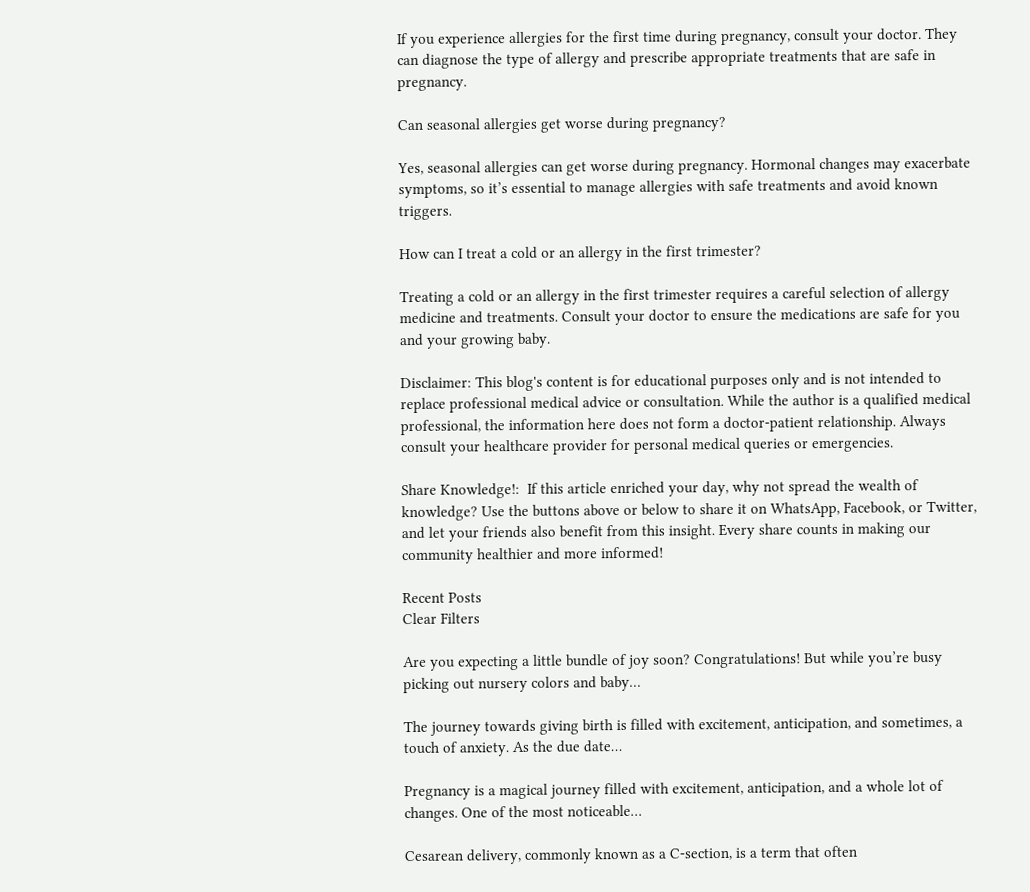If you experience allergies for the first time during pregnancy, consult your doctor. They can diagnose the type of allergy and prescribe appropriate treatments that are safe in pregnancy.

Can seasonal allergies get worse during pregnancy?

Yes, seasonal allergies can get worse during pregnancy. Hormonal changes may exacerbate symptoms, so it’s essential to manage allergies with safe treatments and avoid known triggers.

How can I treat a cold or an allergy in the first trimester?

Treating a cold or an allergy in the first trimester requires a careful selection of allergy medicine and treatments. Consult your doctor to ensure the medications are safe for you and your growing baby.

Disclaimer: This blog's content is for educational purposes only and is not intended to replace professional medical advice or consultation. While the author is a qualified medical professional, the information here does not form a doctor-patient relationship. Always consult your healthcare provider for personal medical queries or emergencies.

Share Knowledge!:  If this article enriched your day, why not spread the wealth of knowledge? Use the buttons above or below to share it on WhatsApp, Facebook, or Twitter, and let your friends also benefit from this insight. Every share counts in making our community healthier and more informed!

Recent Posts
Clear Filters

Are you expecting a little bundle of joy soon? Congratulations! But while you’re busy picking out nursery colors and baby…

The journey towards giving birth is filled with excitement, anticipation, and sometimes, a touch of anxiety. As the due date…

Pregnancy is a magical journey filled with excitement, anticipation, and a whole lot of changes. One of the most noticeable…

Cesarean delivery, commonly known as a C-section, is a term that often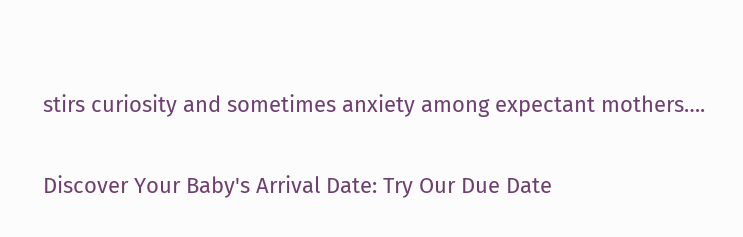stirs curiosity and sometimes anxiety among expectant mothers….

Discover Your Baby's Arrival Date: Try Our Due Date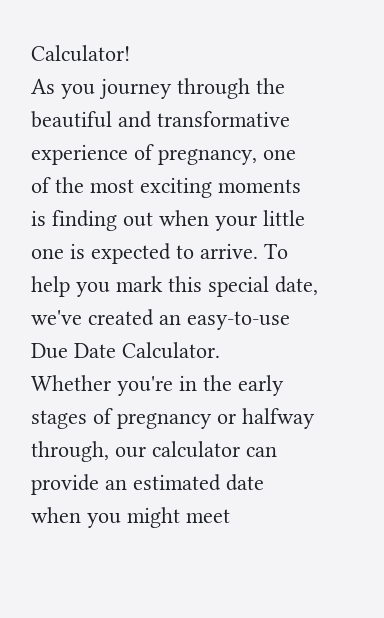Calculator!
As you journey through the beautiful and transformative experience of pregnancy, one of the most exciting moments is finding out when your little one is expected to arrive. To help you mark this special date, we've created an easy-to-use Due Date Calculator.
Whether you're in the early stages of pregnancy or halfway through, our calculator can provide an estimated date when you might meet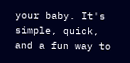your baby. It's simple, quick, and a fun way to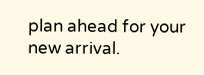plan ahead for your new arrival.